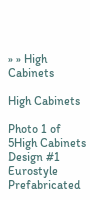» » High Cabinets

High Cabinets

Photo 1 of 5High Cabinets Design #1 Eurostyle Prefabricated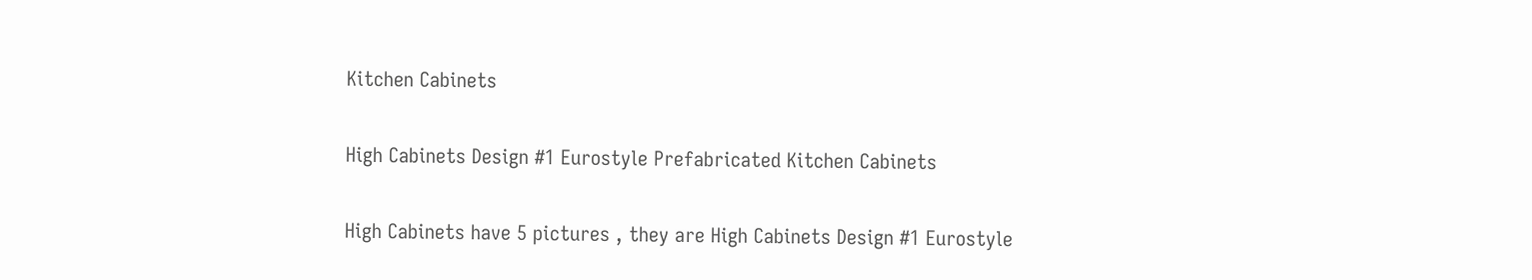Kitchen Cabinets

High Cabinets Design #1 Eurostyle Prefabricated Kitchen Cabinets

High Cabinets have 5 pictures , they are High Cabinets Design #1 Eurostyle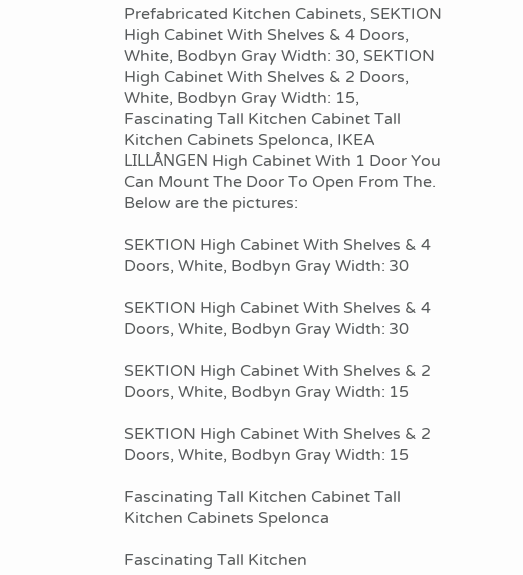Prefabricated Kitchen Cabinets, SEKTION High Cabinet With Shelves & 4 Doors, White, Bodbyn Gray Width: 30, SEKTION High Cabinet With Shelves & 2 Doors, White, Bodbyn Gray Width: 15, Fascinating Tall Kitchen Cabinet Tall Kitchen Cabinets Spelonca, IKEA LILLÅNGEN High Cabinet With 1 Door You Can Mount The Door To Open From The. Below are the pictures:

SEKTION High Cabinet With Shelves & 4 Doors, White, Bodbyn Gray Width: 30

SEKTION High Cabinet With Shelves & 4 Doors, White, Bodbyn Gray Width: 30

SEKTION High Cabinet With Shelves & 2 Doors, White, Bodbyn Gray Width: 15

SEKTION High Cabinet With Shelves & 2 Doors, White, Bodbyn Gray Width: 15

Fascinating Tall Kitchen Cabinet Tall Kitchen Cabinets Spelonca

Fascinating Tall Kitchen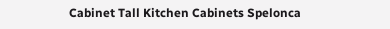Cabinet Tall Kitchen Cabinets Spelonca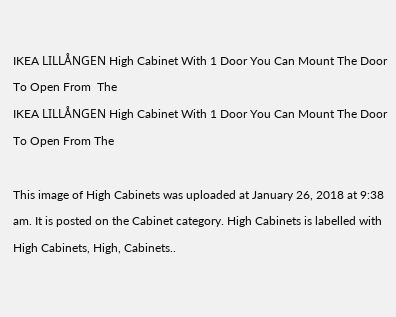IKEA LILLÅNGEN High Cabinet With 1 Door You Can Mount The Door To Open From  The
IKEA LILLÅNGEN High Cabinet With 1 Door You Can Mount The Door To Open From The

This image of High Cabinets was uploaded at January 26, 2018 at 9:38 am. It is posted on the Cabinet category. High Cabinets is labelled with High Cabinets, High, Cabinets..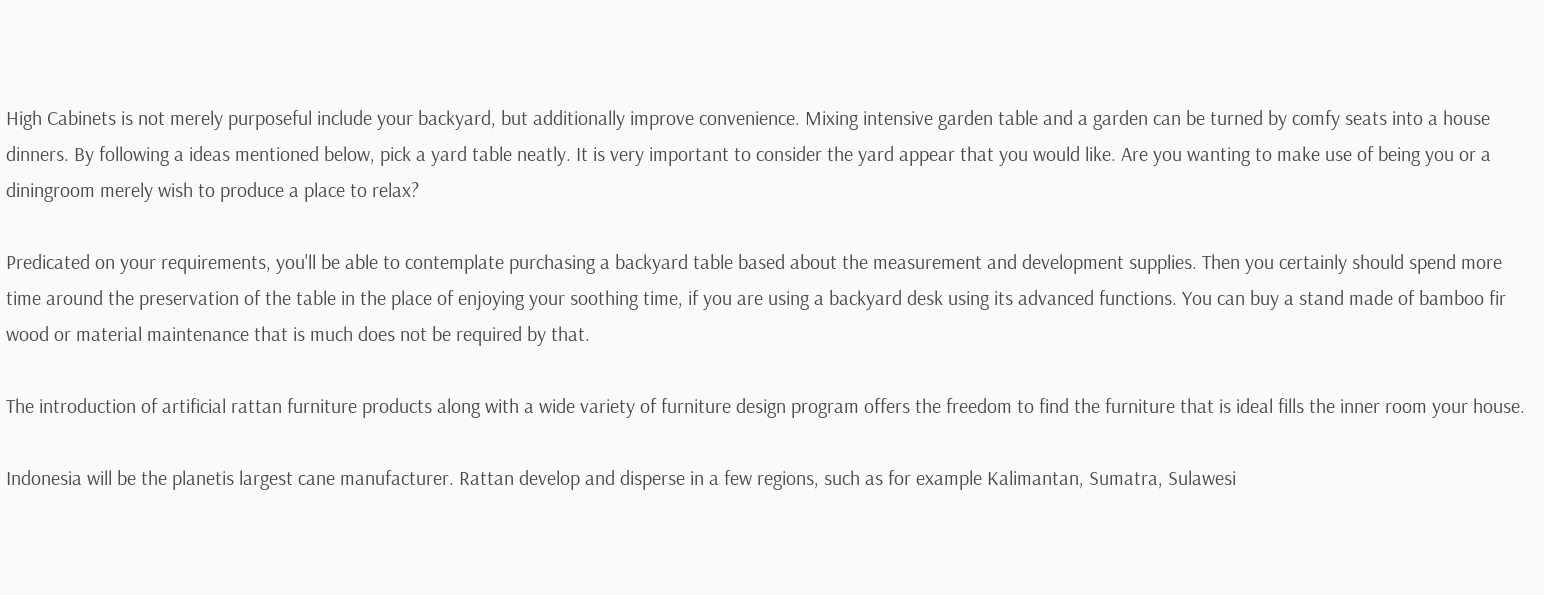High Cabinets is not merely purposeful include your backyard, but additionally improve convenience. Mixing intensive garden table and a garden can be turned by comfy seats into a house dinners. By following a ideas mentioned below, pick a yard table neatly. It is very important to consider the yard appear that you would like. Are you wanting to make use of being you or a diningroom merely wish to produce a place to relax?

Predicated on your requirements, you'll be able to contemplate purchasing a backyard table based about the measurement and development supplies. Then you certainly should spend more time around the preservation of the table in the place of enjoying your soothing time, if you are using a backyard desk using its advanced functions. You can buy a stand made of bamboo fir wood or material maintenance that is much does not be required by that.

The introduction of artificial rattan furniture products along with a wide variety of furniture design program offers the freedom to find the furniture that is ideal fills the inner room your house.

Indonesia will be the planetis largest cane manufacturer. Rattan develop and disperse in a few regions, such as for example Kalimantan, Sumatra, Sulawesi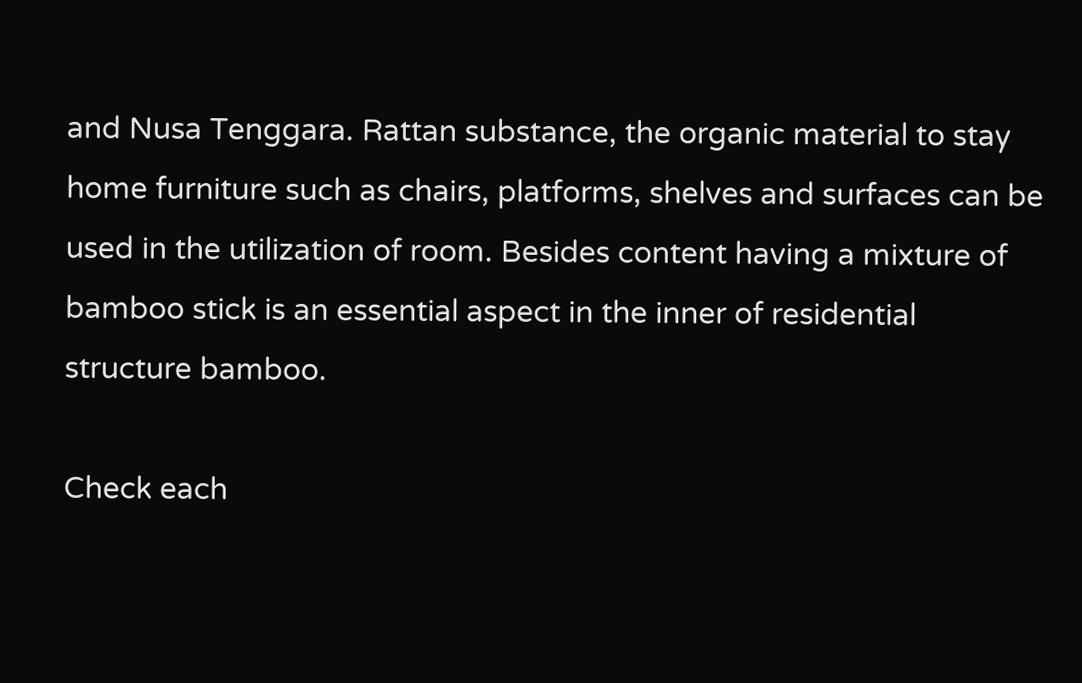and Nusa Tenggara. Rattan substance, the organic material to stay home furniture such as chairs, platforms, shelves and surfaces can be used in the utilization of room. Besides content having a mixture of bamboo stick is an essential aspect in the inner of residential structure bamboo.

Check each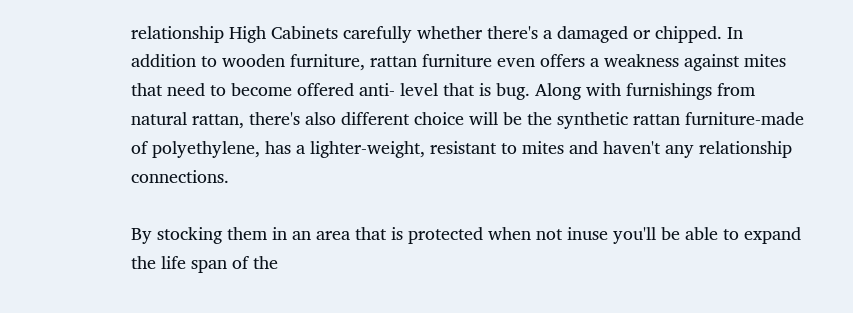relationship High Cabinets carefully whether there's a damaged or chipped. In addition to wooden furniture, rattan furniture even offers a weakness against mites that need to become offered anti- level that is bug. Along with furnishings from natural rattan, there's also different choice will be the synthetic rattan furniture-made of polyethylene, has a lighter-weight, resistant to mites and haven't any relationship connections.

By stocking them in an area that is protected when not inuse you'll be able to expand the life span of the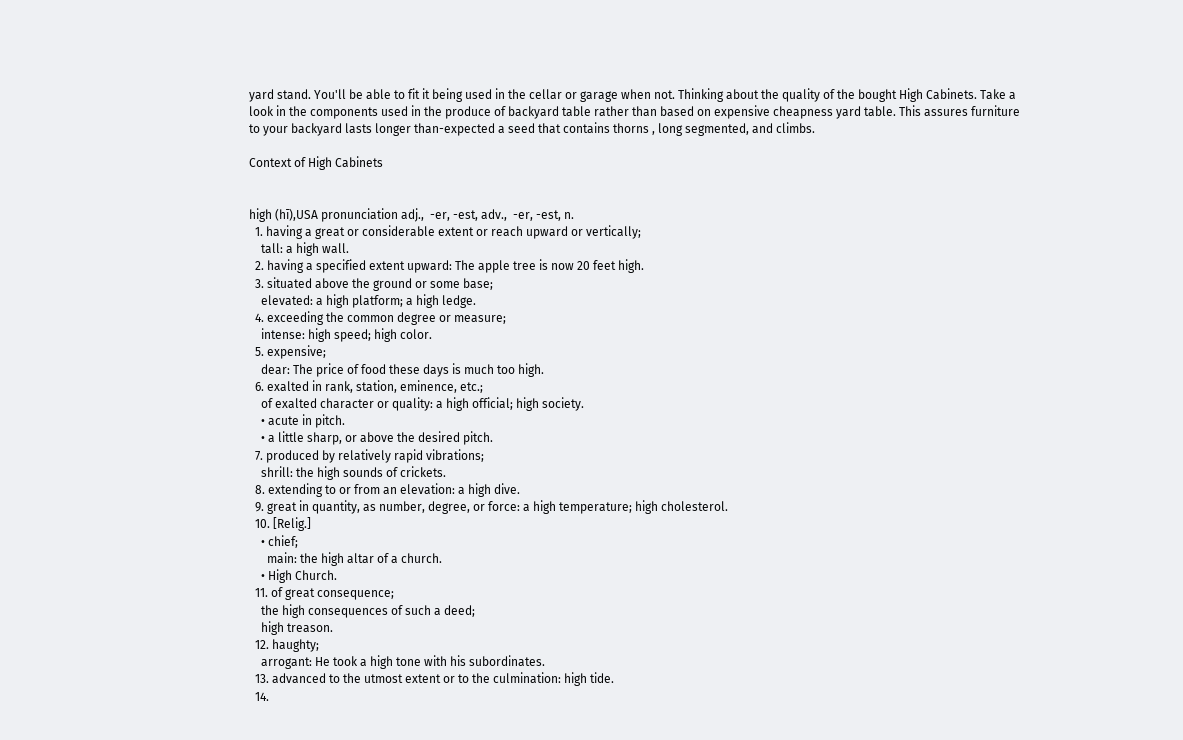yard stand. You'll be able to fit it being used in the cellar or garage when not. Thinking about the quality of the bought High Cabinets. Take a look in the components used in the produce of backyard table rather than based on expensive cheapness yard table. This assures furniture to your backyard lasts longer than-expected a seed that contains thorns , long segmented, and climbs.

Context of High Cabinets


high (hī),USA pronunciation adj.,  -er, -est, adv.,  -er, -est, n.
  1. having a great or considerable extent or reach upward or vertically;
    tall: a high wall.
  2. having a specified extent upward: The apple tree is now 20 feet high.
  3. situated above the ground or some base;
    elevated: a high platform; a high ledge.
  4. exceeding the common degree or measure;
    intense: high speed; high color.
  5. expensive;
    dear: The price of food these days is much too high.
  6. exalted in rank, station, eminence, etc.;
    of exalted character or quality: a high official; high society.
    • acute in pitch.
    • a little sharp, or above the desired pitch.
  7. produced by relatively rapid vibrations;
    shrill: the high sounds of crickets.
  8. extending to or from an elevation: a high dive.
  9. great in quantity, as number, degree, or force: a high temperature; high cholesterol.
  10. [Relig.]
    • chief;
      main: the high altar of a church.
    • High Church.
  11. of great consequence;
    the high consequences of such a deed;
    high treason.
  12. haughty;
    arrogant: He took a high tone with his subordinates.
  13. advanced to the utmost extent or to the culmination: high tide.
  14.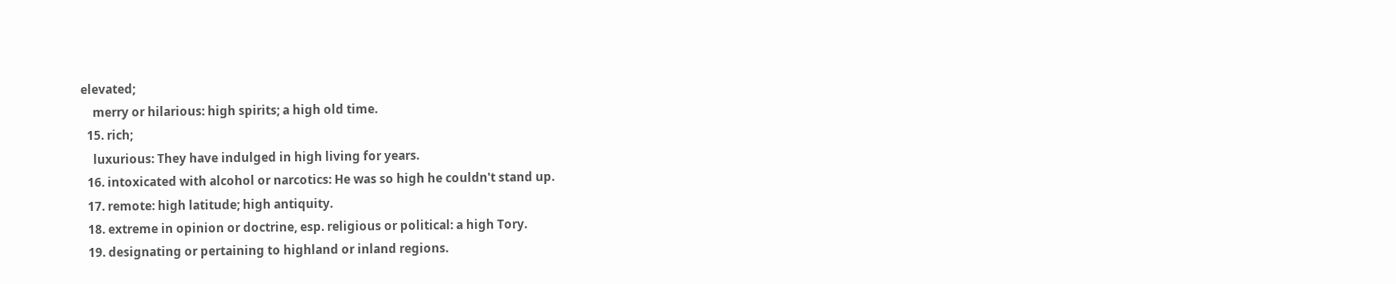elevated;
    merry or hilarious: high spirits; a high old time.
  15. rich;
    luxurious: They have indulged in high living for years.
  16. intoxicated with alcohol or narcotics: He was so high he couldn't stand up.
  17. remote: high latitude; high antiquity.
  18. extreme in opinion or doctrine, esp. religious or political: a high Tory.
  19. designating or pertaining to highland or inland regions.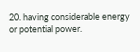20. having considerable energy or potential power.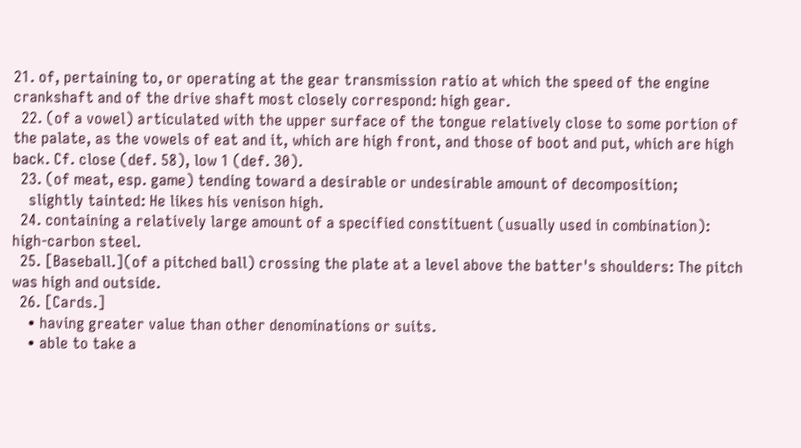21. of, pertaining to, or operating at the gear transmission ratio at which the speed of the engine crankshaft and of the drive shaft most closely correspond: high gear.
  22. (of a vowel) articulated with the upper surface of the tongue relatively close to some portion of the palate, as the vowels of eat and it, which are high front, and those of boot and put, which are high back. Cf. close (def. 58), low 1 (def. 30).
  23. (of meat, esp. game) tending toward a desirable or undesirable amount of decomposition;
    slightly tainted: He likes his venison high.
  24. containing a relatively large amount of a specified constituent (usually used in combination): high-carbon steel.
  25. [Baseball.](of a pitched ball) crossing the plate at a level above the batter's shoulders: The pitch was high and outside.
  26. [Cards.]
    • having greater value than other denominations or suits.
    • able to take a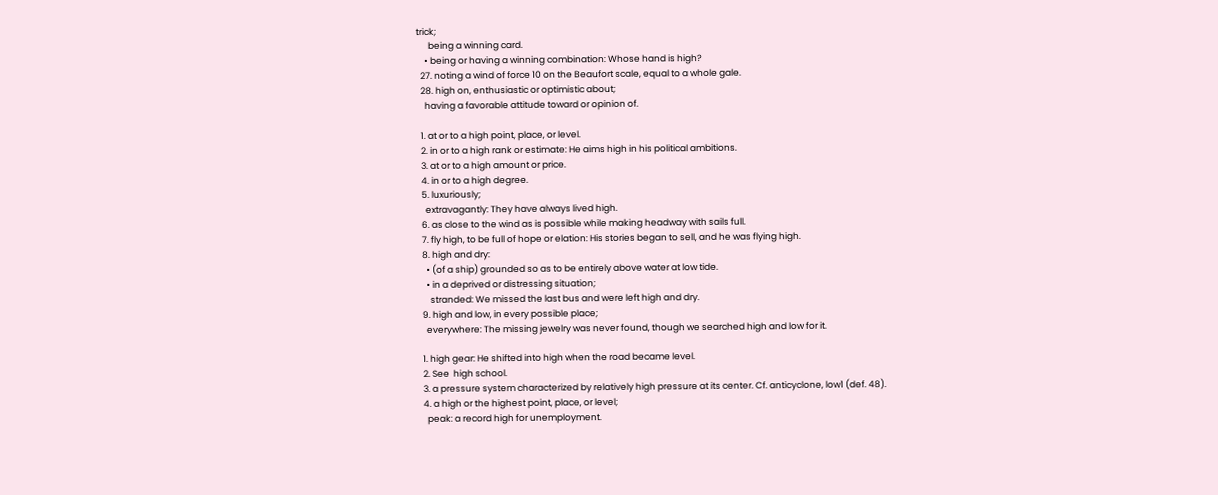trick;
      being a winning card.
    • being or having a winning combination: Whose hand is high?
  27. noting a wind of force 10 on the Beaufort scale, equal to a whole gale.
  28. high on, enthusiastic or optimistic about;
    having a favorable attitude toward or opinion of.

  1. at or to a high point, place, or level.
  2. in or to a high rank or estimate: He aims high in his political ambitions.
  3. at or to a high amount or price.
  4. in or to a high degree.
  5. luxuriously;
    extravagantly: They have always lived high.
  6. as close to the wind as is possible while making headway with sails full.
  7. fly high, to be full of hope or elation: His stories began to sell, and he was flying high.
  8. high and dry:
    • (of a ship) grounded so as to be entirely above water at low tide.
    • in a deprived or distressing situation;
      stranded: We missed the last bus and were left high and dry.
  9. high and low, in every possible place;
    everywhere: The missing jewelry was never found, though we searched high and low for it.

  1. high gear: He shifted into high when the road became level.
  2. See  high school.
  3. a pressure system characterized by relatively high pressure at its center. Cf. anticyclone, low1 (def. 48).
  4. a high or the highest point, place, or level;
    peak: a record high for unemployment.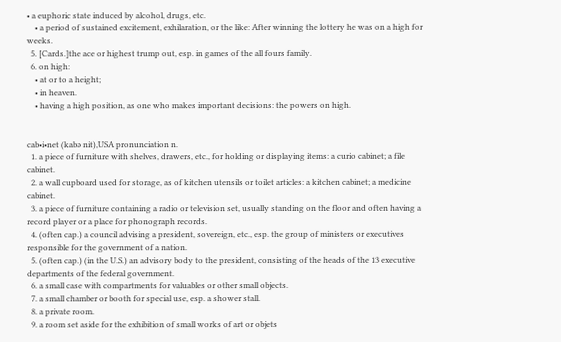• a euphoric state induced by alcohol, drugs, etc.
    • a period of sustained excitement, exhilaration, or the like: After winning the lottery he was on a high for weeks.
  5. [Cards.]the ace or highest trump out, esp. in games of the all fours family.
  6. on high:
    • at or to a height;
    • in heaven.
    • having a high position, as one who makes important decisions: the powers on high.


cab•i•net (kabə nit),USA pronunciation n.
  1. a piece of furniture with shelves, drawers, etc., for holding or displaying items: a curio cabinet; a file cabinet.
  2. a wall cupboard used for storage, as of kitchen utensils or toilet articles: a kitchen cabinet; a medicine cabinet.
  3. a piece of furniture containing a radio or television set, usually standing on the floor and often having a record player or a place for phonograph records.
  4. (often cap.) a council advising a president, sovereign, etc., esp. the group of ministers or executives responsible for the government of a nation.
  5. (often cap.) (in the U.S.) an advisory body to the president, consisting of the heads of the 13 executive departments of the federal government.
  6. a small case with compartments for valuables or other small objects.
  7. a small chamber or booth for special use, esp. a shower stall.
  8. a private room.
  9. a room set aside for the exhibition of small works of art or objets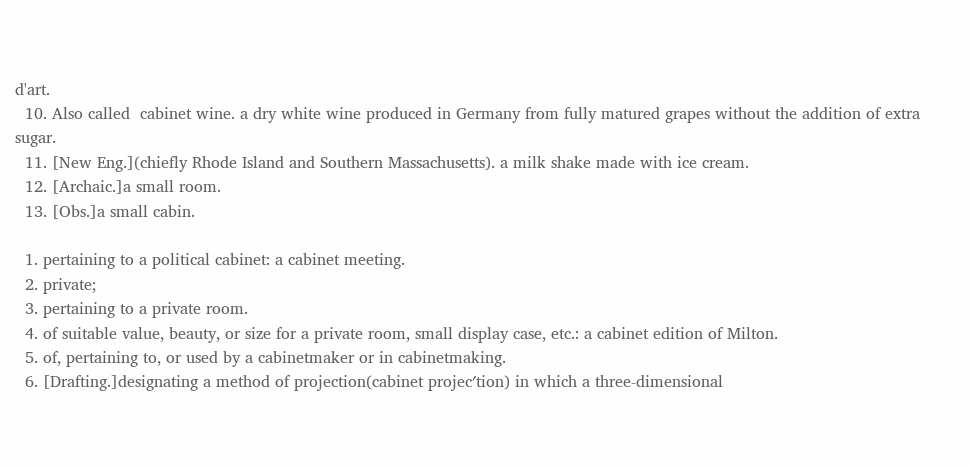d'art.
  10. Also called  cabinet wine. a dry white wine produced in Germany from fully matured grapes without the addition of extra sugar.
  11. [New Eng.](chiefly Rhode Island and Southern Massachusetts). a milk shake made with ice cream.
  12. [Archaic.]a small room.
  13. [Obs.]a small cabin.

  1. pertaining to a political cabinet: a cabinet meeting.
  2. private;
  3. pertaining to a private room.
  4. of suitable value, beauty, or size for a private room, small display case, etc.: a cabinet edition of Milton.
  5. of, pertaining to, or used by a cabinetmaker or in cabinetmaking.
  6. [Drafting.]designating a method of projection(cabinet projec′tion) in which a three-dimensional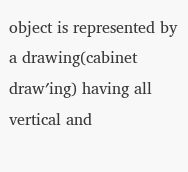object is represented by a drawing(cabinet draw′ing) having all vertical and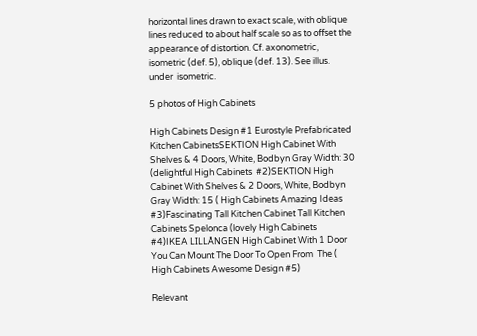horizontal lines drawn to exact scale, with oblique lines reduced to about half scale so as to offset the appearance of distortion. Cf. axonometric, isometric (def. 5), oblique (def. 13). See illus. under  isometric.

5 photos of High Cabinets

High Cabinets Design #1 Eurostyle Prefabricated Kitchen CabinetsSEKTION High Cabinet With Shelves & 4 Doors, White, Bodbyn Gray Width: 30 (delightful High Cabinets  #2)SEKTION High Cabinet With Shelves & 2 Doors, White, Bodbyn Gray Width: 15 ( High Cabinets Amazing Ideas #3)Fascinating Tall Kitchen Cabinet Tall Kitchen Cabinets Spelonca (lovely High Cabinets  #4)IKEA LILLÅNGEN High Cabinet With 1 Door You Can Mount The Door To Open From  The ( High Cabinets Awesome Design #5)

Relevant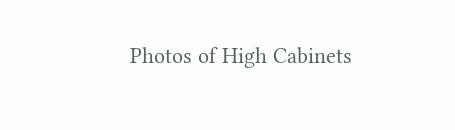Photos of High Cabinets